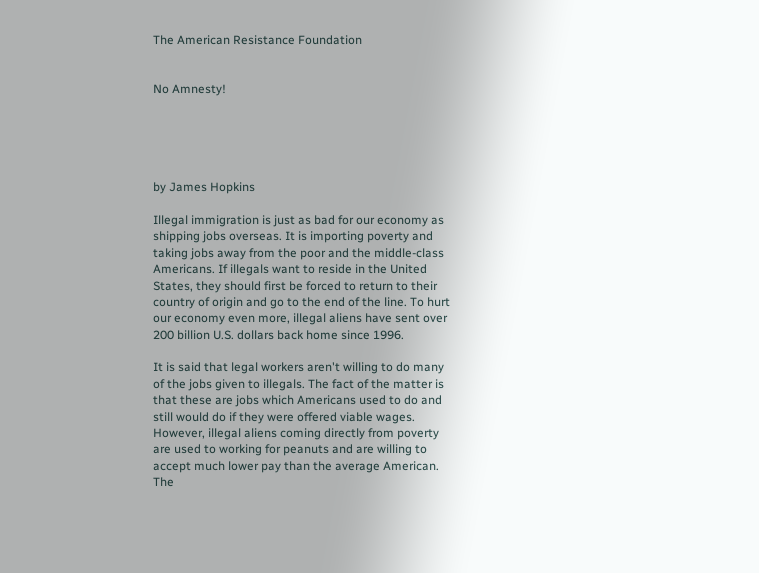The American Resistance Foundation


No Amnesty!





by James Hopkins

Illegal immigration is just as bad for our economy as shipping jobs overseas. It is importing poverty and taking jobs away from the poor and the middle-class Americans. If illegals want to reside in the United States, they should first be forced to return to their country of origin and go to the end of the line. To hurt our economy even more, illegal aliens have sent over 200 billion U.S. dollars back home since 1996.

It is said that legal workers aren't willing to do many of the jobs given to illegals. The fact of the matter is that these are jobs which Americans used to do and still would do if they were offered viable wages. However, illegal aliens coming directly from poverty are used to working for peanuts and are willing to accept much lower pay than the average American. The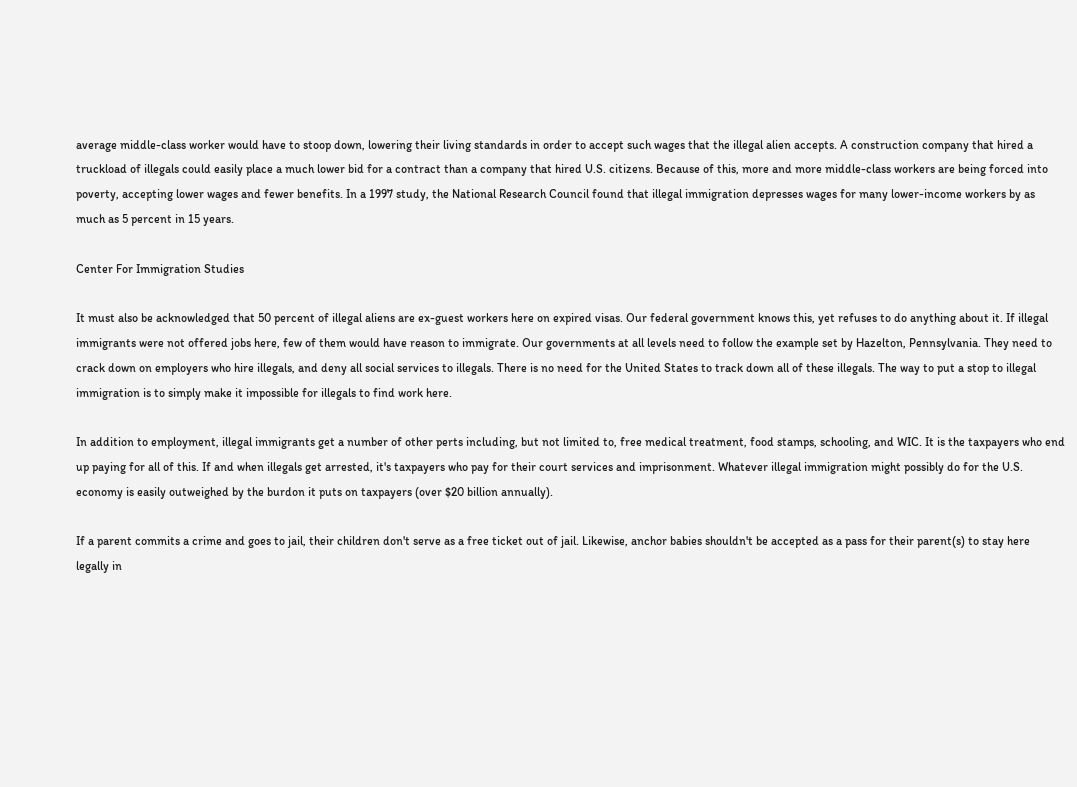average middle-class worker would have to stoop down, lowering their living standards in order to accept such wages that the illegal alien accepts. A construction company that hired a truckload of illegals could easily place a much lower bid for a contract than a company that hired U.S. citizens. Because of this, more and more middle-class workers are being forced into poverty, accepting lower wages and fewer benefits. In a 1997 study, the National Research Council found that illegal immigration depresses wages for many lower-income workers by as much as 5 percent in 15 years.

Center For Immigration Studies

It must also be acknowledged that 50 percent of illegal aliens are ex-guest workers here on expired visas. Our federal government knows this, yet refuses to do anything about it. If illegal immigrants were not offered jobs here, few of them would have reason to immigrate. Our governments at all levels need to follow the example set by Hazelton, Pennsylvania. They need to crack down on employers who hire illegals, and deny all social services to illegals. There is no need for the United States to track down all of these illegals. The way to put a stop to illegal immigration is to simply make it impossible for illegals to find work here.

In addition to employment, illegal immigrants get a number of other perts including, but not limited to, free medical treatment, food stamps, schooling, and WIC. It is the taxpayers who end up paying for all of this. If and when illegals get arrested, it's taxpayers who pay for their court services and imprisonment. Whatever illegal immigration might possibly do for the U.S. economy is easily outweighed by the burdon it puts on taxpayers (over $20 billion annually).

If a parent commits a crime and goes to jail, their children don't serve as a free ticket out of jail. Likewise, anchor babies shouldn't be accepted as a pass for their parent(s) to stay here legally in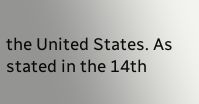the United States. As stated in the 14th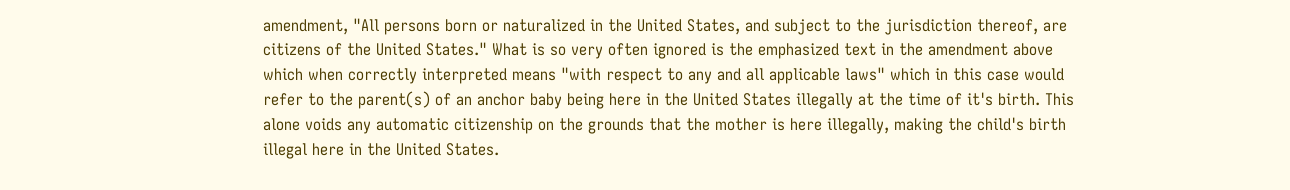amendment, "All persons born or naturalized in the United States, and subject to the jurisdiction thereof, are citizens of the United States." What is so very often ignored is the emphasized text in the amendment above which when correctly interpreted means "with respect to any and all applicable laws" which in this case would refer to the parent(s) of an anchor baby being here in the United States illegally at the time of it's birth. This alone voids any automatic citizenship on the grounds that the mother is here illegally, making the child's birth illegal here in the United States.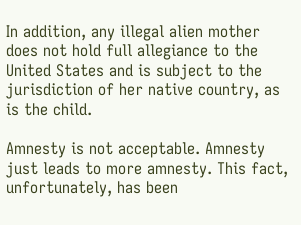In addition, any illegal alien mother does not hold full allegiance to the United States and is subject to the jurisdiction of her native country, as is the child.

Amnesty is not acceptable. Amnesty just leads to more amnesty. This fact, unfortunately, has been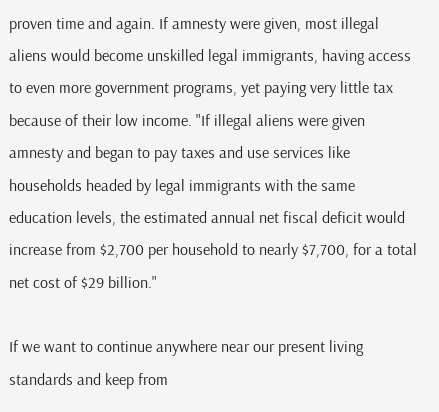proven time and again. If amnesty were given, most illegal aliens would become unskilled legal immigrants, having access to even more government programs, yet paying very little tax because of their low income. "If illegal aliens were given amnesty and began to pay taxes and use services like households headed by legal immigrants with the same education levels, the estimated annual net fiscal deficit would increase from $2,700 per household to nearly $7,700, for a total net cost of $29 billion."

If we want to continue anywhere near our present living standards and keep from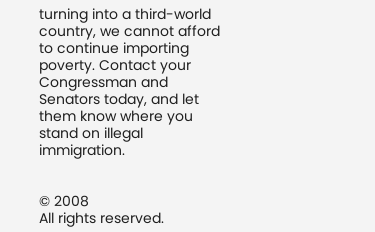turning into a third-world country, we cannot afford to continue importing poverty. Contact your Congressman and Senators today, and let them know where you stand on illegal immigration.


© 2008
All rights reserved.